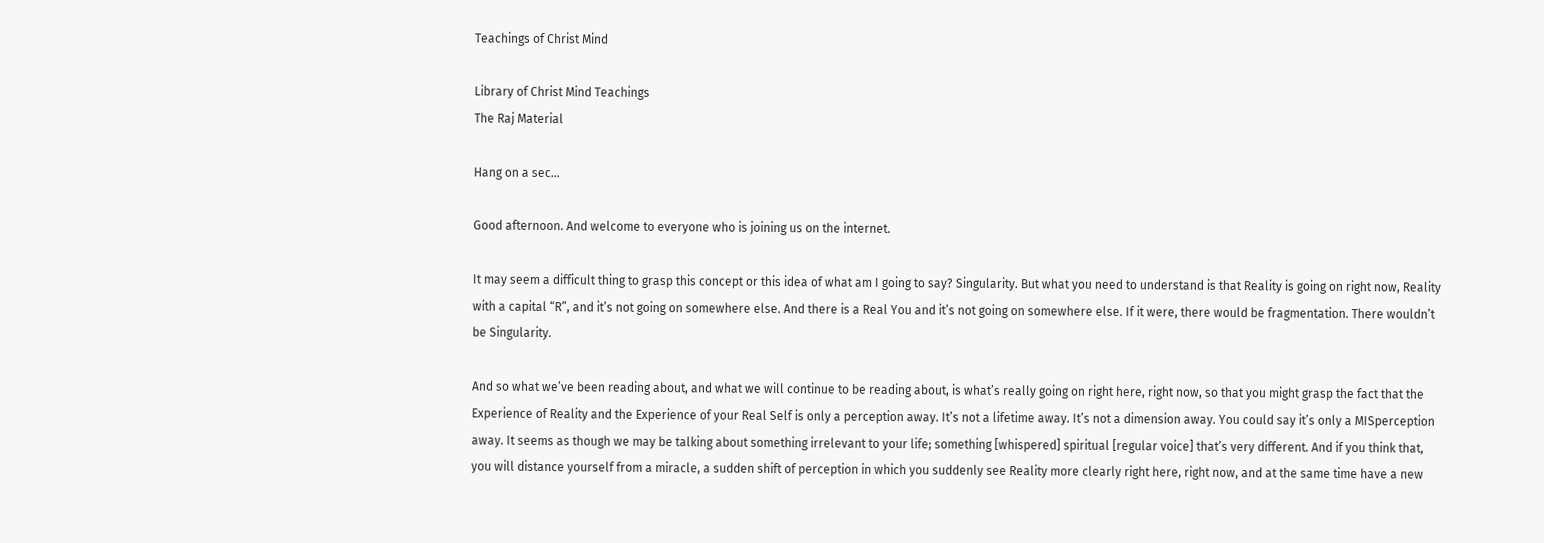Teachings of Christ Mind

Library of Christ Mind Teachings
The Raj Material

Hang on a sec…

Good afternoon. And welcome to everyone who is joining us on the internet.

It may seem a difficult thing to grasp this concept or this idea of what am I going to say? Singularity. But what you need to understand is that Reality is going on right now, Reality with a capital “R”, and it’s not going on somewhere else. And there is a Real You and it’s not going on somewhere else. If it were, there would be fragmentation. There wouldn’t be Singularity.

And so what we’ve been reading about, and what we will continue to be reading about, is what’s really going on right here, right now, so that you might grasp the fact that the Experience of Reality and the Experience of your Real Self is only a perception away. It’s not a lifetime away. It’s not a dimension away. You could say it’s only a MISperception away. It seems as though we may be talking about something irrelevant to your life; something [whispered] spiritual [regular voice] that’s very different. And if you think that, you will distance yourself from a miracle, a sudden shift of perception in which you suddenly see Reality more clearly right here, right now, and at the same time have a new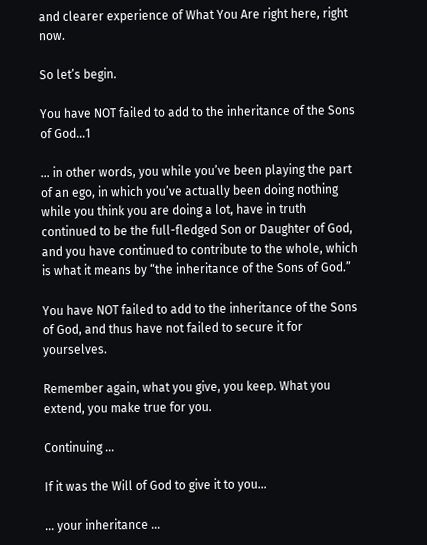and clearer experience of What You Are right here, right now.

So let’s begin.

You have NOT failed to add to the inheritance of the Sons of God…1

… in other words, you while you’ve been playing the part of an ego, in which you’ve actually been doing nothing while you think you are doing a lot, have in truth continued to be the full-fledged Son or Daughter of God, and you have continued to contribute to the whole, which is what it means by “the inheritance of the Sons of God.”

You have NOT failed to add to the inheritance of the Sons of God, and thus have not failed to secure it for yourselves.

Remember again, what you give, you keep. What you extend, you make true for you.

Continuing …

If it was the Will of God to give it to you…

… your inheritance …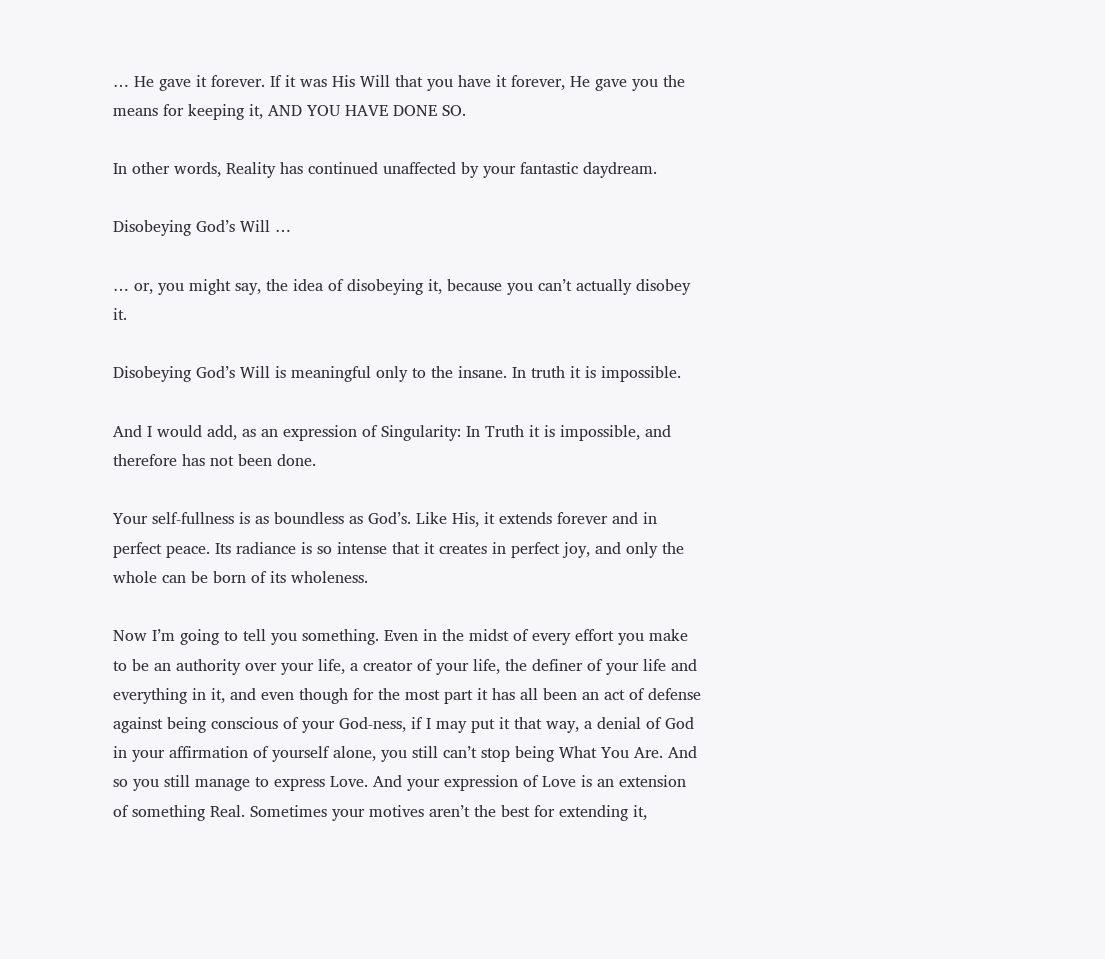… He gave it forever. If it was His Will that you have it forever, He gave you the means for keeping it, AND YOU HAVE DONE SO.

In other words, Reality has continued unaffected by your fantastic daydream.

Disobeying God’s Will …

… or, you might say, the idea of disobeying it, because you can’t actually disobey it.

Disobeying God’s Will is meaningful only to the insane. In truth it is impossible.

And I would add, as an expression of Singularity: In Truth it is impossible, and therefore has not been done.

Your self-fullness is as boundless as God’s. Like His, it extends forever and in perfect peace. Its radiance is so intense that it creates in perfect joy, and only the whole can be born of its wholeness.

Now I’m going to tell you something. Even in the midst of every effort you make to be an authority over your life, a creator of your life, the definer of your life and everything in it, and even though for the most part it has all been an act of defense against being conscious of your God-ness, if I may put it that way, a denial of God in your affirmation of yourself alone, you still can’t stop being What You Are. And so you still manage to express Love. And your expression of Love is an extension of something Real. Sometimes your motives aren’t the best for extending it,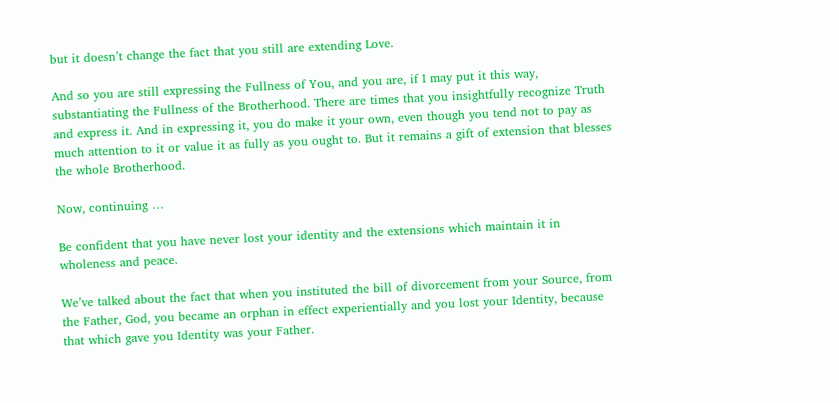but it doesn’t change the fact that you still are extending Love.

And so you are still expressing the Fullness of You, and you are, if I may put it this way, substantiating the Fullness of the Brotherhood. There are times that you insightfully recognize Truth and express it. And in expressing it, you do make it your own, even though you tend not to pay as much attention to it or value it as fully as you ought to. But it remains a gift of extension that blesses the whole Brotherhood.

Now, continuing …

Be confident that you have never lost your identity and the extensions which maintain it in wholeness and peace.

We’ve talked about the fact that when you instituted the bill of divorcement from your Source, from the Father, God, you became an orphan in effect experientially and you lost your Identity, because that which gave you Identity was your Father.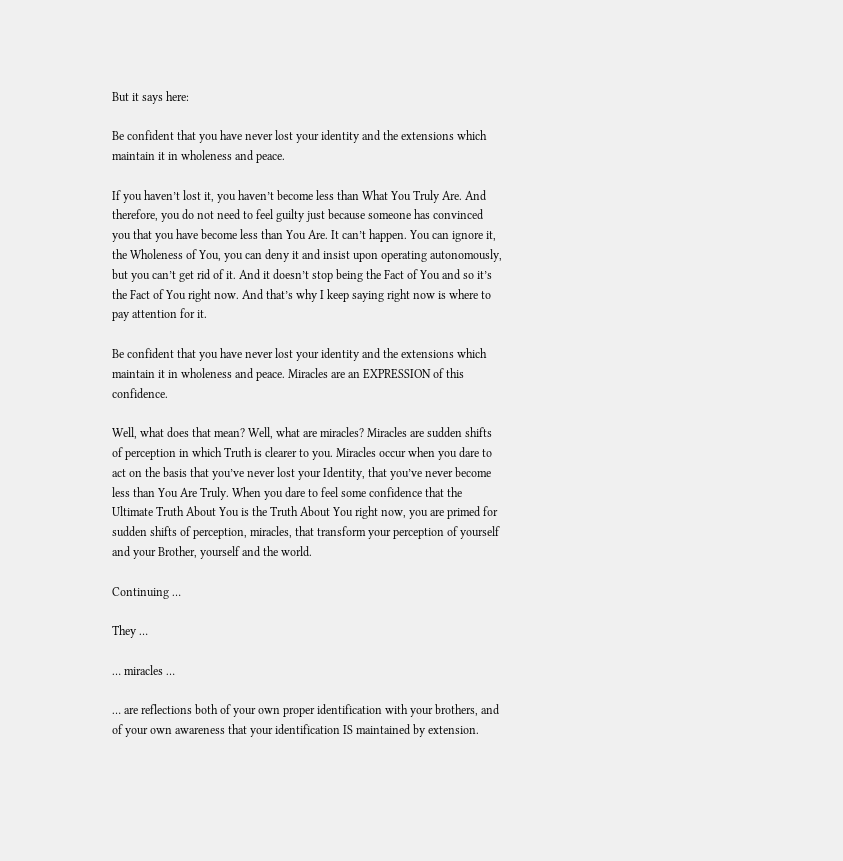But it says here:

Be confident that you have never lost your identity and the extensions which maintain it in wholeness and peace.

If you haven’t lost it, you haven’t become less than What You Truly Are. And therefore, you do not need to feel guilty just because someone has convinced you that you have become less than You Are. It can’t happen. You can ignore it, the Wholeness of You, you can deny it and insist upon operating autonomously, but you can’t get rid of it. And it doesn’t stop being the Fact of You and so it’s the Fact of You right now. And that’s why I keep saying right now is where to pay attention for it.

Be confident that you have never lost your identity and the extensions which maintain it in wholeness and peace. Miracles are an EXPRESSION of this confidence.

Well, what does that mean? Well, what are miracles? Miracles are sudden shifts of perception in which Truth is clearer to you. Miracles occur when you dare to act on the basis that you’ve never lost your Identity, that you’ve never become less than You Are Truly. When you dare to feel some confidence that the Ultimate Truth About You is the Truth About You right now, you are primed for sudden shifts of perception, miracles, that transform your perception of yourself and your Brother, yourself and the world.

Continuing …

They …

… miracles …

… are reflections both of your own proper identification with your brothers, and of your own awareness that your identification IS maintained by extension.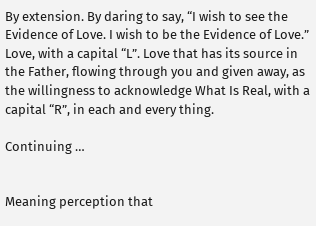By extension. By daring to say, “I wish to see the Evidence of Love. I wish to be the Evidence of Love.” Love, with a capital “L”. Love that has its source in the Father, flowing through you and given away, as the willingness to acknowledge What Is Real, with a capital “R”, in each and every thing.

Continuing …


Meaning perception that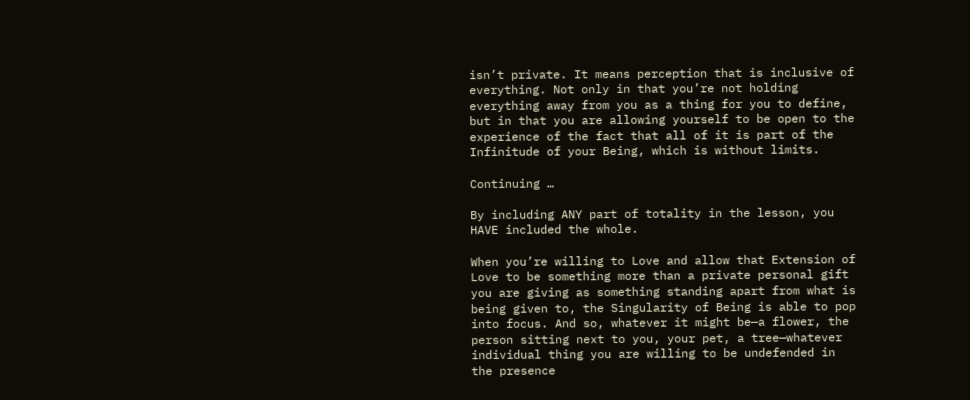isn’t private. It means perception that is inclusive of everything. Not only in that you’re not holding everything away from you as a thing for you to define, but in that you are allowing yourself to be open to the experience of the fact that all of it is part of the Infinitude of your Being, which is without limits.

Continuing …

By including ANY part of totality in the lesson, you HAVE included the whole.

When you’re willing to Love and allow that Extension of Love to be something more than a private personal gift you are giving as something standing apart from what is being given to, the Singularity of Being is able to pop into focus. And so, whatever it might be—a flower, the person sitting next to you, your pet, a tree—whatever individual thing you are willing to be undefended in the presence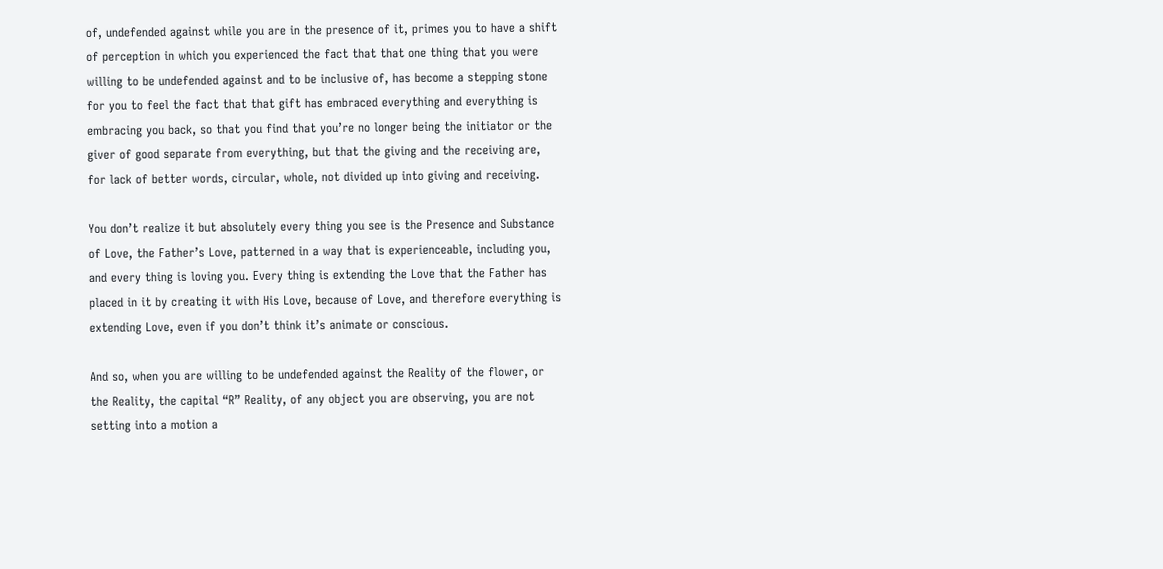of, undefended against while you are in the presence of it, primes you to have a shift of perception in which you experienced the fact that that one thing that you were willing to be undefended against and to be inclusive of, has become a stepping stone for you to feel the fact that that gift has embraced everything and everything is embracing you back, so that you find that you’re no longer being the initiator or the giver of good separate from everything, but that the giving and the receiving are, for lack of better words, circular, whole, not divided up into giving and receiving.

You don’t realize it but absolutely every thing you see is the Presence and Substance of Love, the Father’s Love, patterned in a way that is experienceable, including you, and every thing is loving you. Every thing is extending the Love that the Father has placed in it by creating it with His Love, because of Love, and therefore everything is extending Love, even if you don’t think it’s animate or conscious.

And so, when you are willing to be undefended against the Reality of the flower, or the Reality, the capital “R” Reality, of any object you are observing, you are not setting into a motion a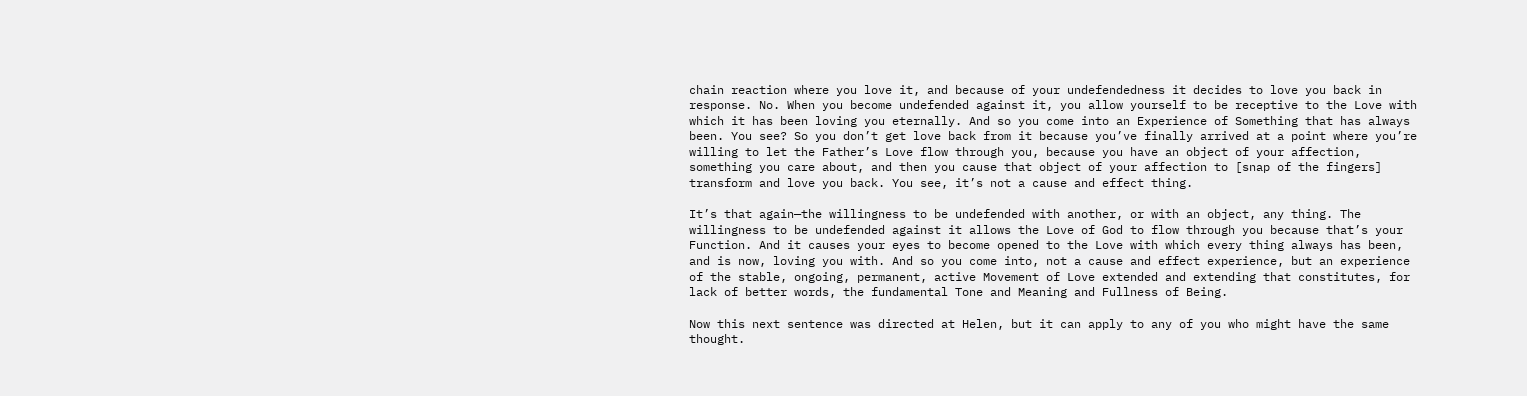chain reaction where you love it, and because of your undefendedness it decides to love you back in response. No. When you become undefended against it, you allow yourself to be receptive to the Love with which it has been loving you eternally. And so you come into an Experience of Something that has always been. You see? So you don’t get love back from it because you’ve finally arrived at a point where you’re willing to let the Father’s Love flow through you, because you have an object of your affection, something you care about, and then you cause that object of your affection to [snap of the fingers] transform and love you back. You see, it’s not a cause and effect thing.

It’s that again—the willingness to be undefended with another, or with an object, any thing. The willingness to be undefended against it allows the Love of God to flow through you because that’s your Function. And it causes your eyes to become opened to the Love with which every thing always has been, and is now, loving you with. And so you come into, not a cause and effect experience, but an experience of the stable, ongoing, permanent, active Movement of Love extended and extending that constitutes, for lack of better words, the fundamental Tone and Meaning and Fullness of Being.

Now this next sentence was directed at Helen, but it can apply to any of you who might have the same thought.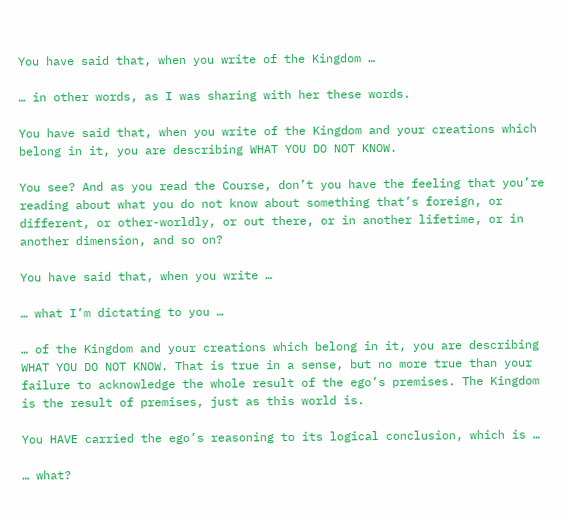You have said that, when you write of the Kingdom …

… in other words, as I was sharing with her these words.

You have said that, when you write of the Kingdom and your creations which belong in it, you are describing WHAT YOU DO NOT KNOW.

You see? And as you read the Course, don’t you have the feeling that you’re reading about what you do not know about something that’s foreign, or different, or other-worldly, or out there, or in another lifetime, or in another dimension, and so on?

You have said that, when you write …

… what I’m dictating to you …

… of the Kingdom and your creations which belong in it, you are describing WHAT YOU DO NOT KNOW. That is true in a sense, but no more true than your failure to acknowledge the whole result of the ego’s premises. The Kingdom is the result of premises, just as this world is.

You HAVE carried the ego’s reasoning to its logical conclusion, which is …

… what?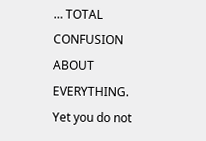… TOTAL CONFUSION ABOUT EVERYTHING. Yet you do not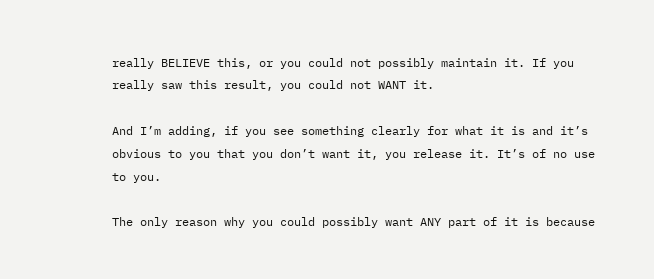really BELIEVE this, or you could not possibly maintain it. If you really saw this result, you could not WANT it.

And I’m adding, if you see something clearly for what it is and it’s obvious to you that you don’t want it, you release it. It’s of no use to you.

The only reason why you could possibly want ANY part of it is because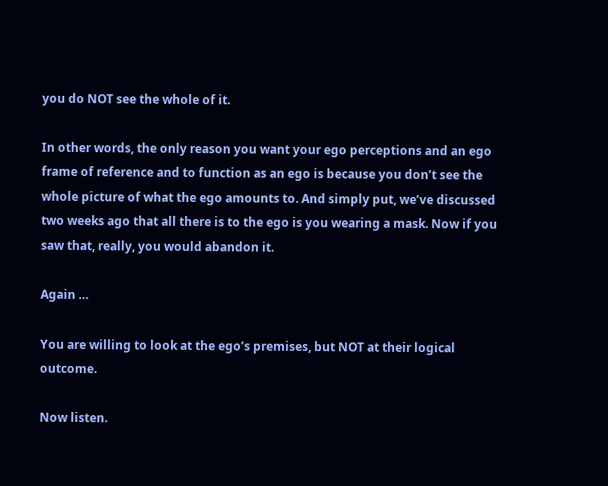you do NOT see the whole of it.

In other words, the only reason you want your ego perceptions and an ego frame of reference and to function as an ego is because you don’t see the whole picture of what the ego amounts to. And simply put, we’ve discussed two weeks ago that all there is to the ego is you wearing a mask. Now if you saw that, really, you would abandon it.

Again …

You are willing to look at the ego’s premises, but NOT at their logical outcome.

Now listen.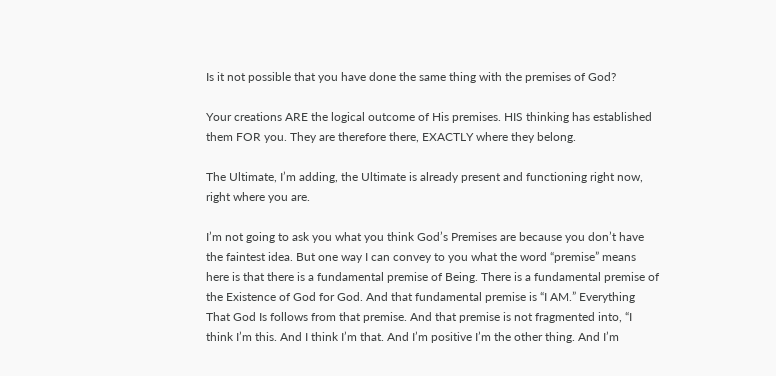Is it not possible that you have done the same thing with the premises of God?

Your creations ARE the logical outcome of His premises. HIS thinking has established them FOR you. They are therefore there, EXACTLY where they belong.

The Ultimate, I’m adding, the Ultimate is already present and functioning right now, right where you are.

I’m not going to ask you what you think God’s Premises are because you don’t have the faintest idea. But one way I can convey to you what the word “premise” means here is that there is a fundamental premise of Being. There is a fundamental premise of the Existence of God for God. And that fundamental premise is “I AM.” Everything That God Is follows from that premise. And that premise is not fragmented into, “I think I’m this. And I think I’m that. And I’m positive I’m the other thing. And I’m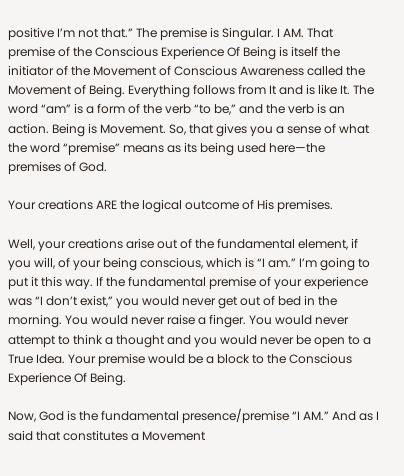positive I’m not that.” The premise is Singular. I AM. That premise of the Conscious Experience Of Being is itself the initiator of the Movement of Conscious Awareness called the Movement of Being. Everything follows from It and is like It. The word “am” is a form of the verb “to be,” and the verb is an action. Being is Movement. So, that gives you a sense of what the word “premise” means as its being used here—the premises of God.

Your creations ARE the logical outcome of His premises.

Well, your creations arise out of the fundamental element, if you will, of your being conscious, which is “I am.” I’m going to put it this way. If the fundamental premise of your experience was “I don’t exist,” you would never get out of bed in the morning. You would never raise a finger. You would never attempt to think a thought and you would never be open to a True Idea. Your premise would be a block to the Conscious Experience Of Being.

Now, God is the fundamental presence/premise “I AM.” And as I said that constitutes a Movement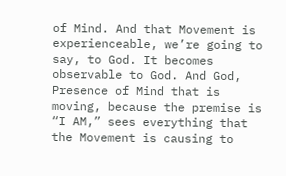of Mind. And that Movement is experienceable, we’re going to say, to God. It becomes observable to God. And God, Presence of Mind that is moving, because the premise is “I AM,” sees everything that the Movement is causing to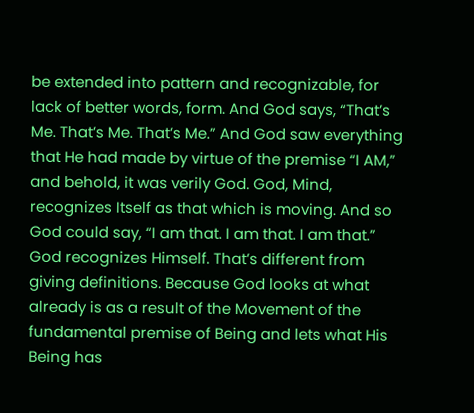be extended into pattern and recognizable, for lack of better words, form. And God says, “That’s Me. That’s Me. That’s Me.” And God saw everything that He had made by virtue of the premise “I AM,” and behold, it was verily God. God, Mind, recognizes Itself as that which is moving. And so God could say, “I am that. I am that. I am that.” God recognizes Himself. That’s different from giving definitions. Because God looks at what already is as a result of the Movement of the fundamental premise of Being and lets what His Being has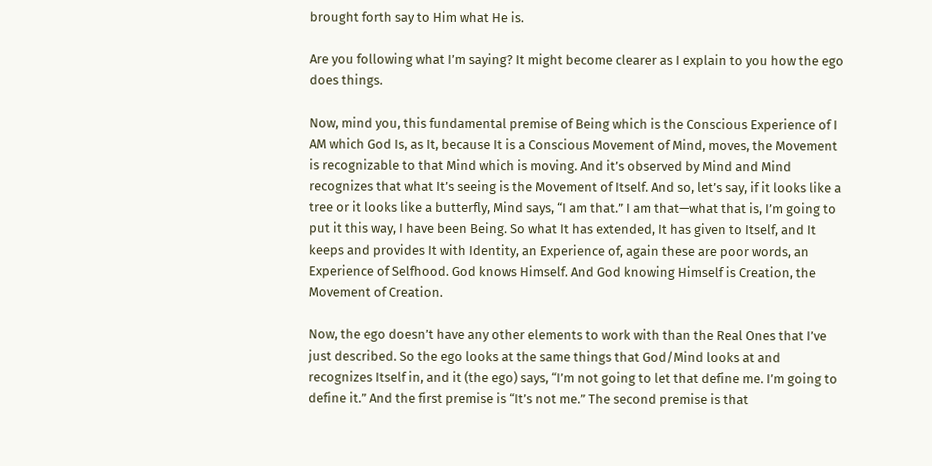brought forth say to Him what He is.

Are you following what I’m saying? It might become clearer as I explain to you how the ego does things.

Now, mind you, this fundamental premise of Being which is the Conscious Experience of I AM which God Is, as It, because It is a Conscious Movement of Mind, moves, the Movement is recognizable to that Mind which is moving. And it’s observed by Mind and Mind recognizes that what It’s seeing is the Movement of Itself. And so, let’s say, if it looks like a tree or it looks like a butterfly, Mind says, “I am that.” I am that—what that is, I’m going to put it this way, I have been Being. So what It has extended, It has given to Itself, and It keeps and provides It with Identity, an Experience of, again these are poor words, an Experience of Selfhood. God knows Himself. And God knowing Himself is Creation, the Movement of Creation.

Now, the ego doesn’t have any other elements to work with than the Real Ones that I’ve just described. So the ego looks at the same things that God/Mind looks at and recognizes Itself in, and it (the ego) says, “I’m not going to let that define me. I’m going to define it.” And the first premise is “It’s not me.” The second premise is that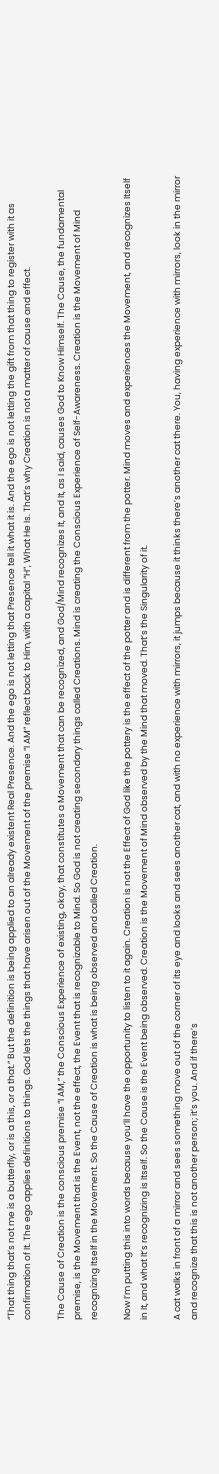“That thing that’s not me is a butterfly, or is a this, or a that.” But the definition is being applied to an already existent Real Presence. And the ego is not letting that Presence tell it what it is. And the ego is not letting the gift from that thing to register with it as confirmation of It. The ego applies definitions to things. God lets the things that have arisen out of the Movement of the premise “I AM” reflect back to Him, with a capital “H”, What He Is. That’s why Creation is not a matter of cause and effect.

The Cause of Creation is the conscious premise “I AM,” the Conscious Experience of existing, okay, that constitutes a Movement that can be recognized, and God/Mind recognizes It, and It, as I said, causes God to Know Himself. The Cause, the fundamental premise, is the Movement that is the Event, not the effect, the Event that is recognizable to Mind. So God is not creating secondary things called Creations. Mind is creating the Conscious Experience of Self-Awareness. Creation is the Movement of Mind recognizing Itself in the Movement. So the Cause of Creation is what is being observed and called Creation.

Now I’m putting this into words because you’ll have the opportunity to listen to it again. Creation is not the Effect of God like the pottery is the effect of the potter and is different from the potter. Mind moves and experiences the Movement, and recognizes Itself in It, and what It’s recognizing is Itself. So the Cause is the Event being observed. Creation is the Movement of Mind observed by the Mind that moved. That’s the Singularity of it.

A cat walks in front of a mirror and sees something move out of the corner of its eye and looks and sees another cat, and with no experience with mirrors, it jumps because it thinks there’s another cat there. You, having experience with mirrors, look in the mirror and recognize that this is not another person; it’s you. And if there’s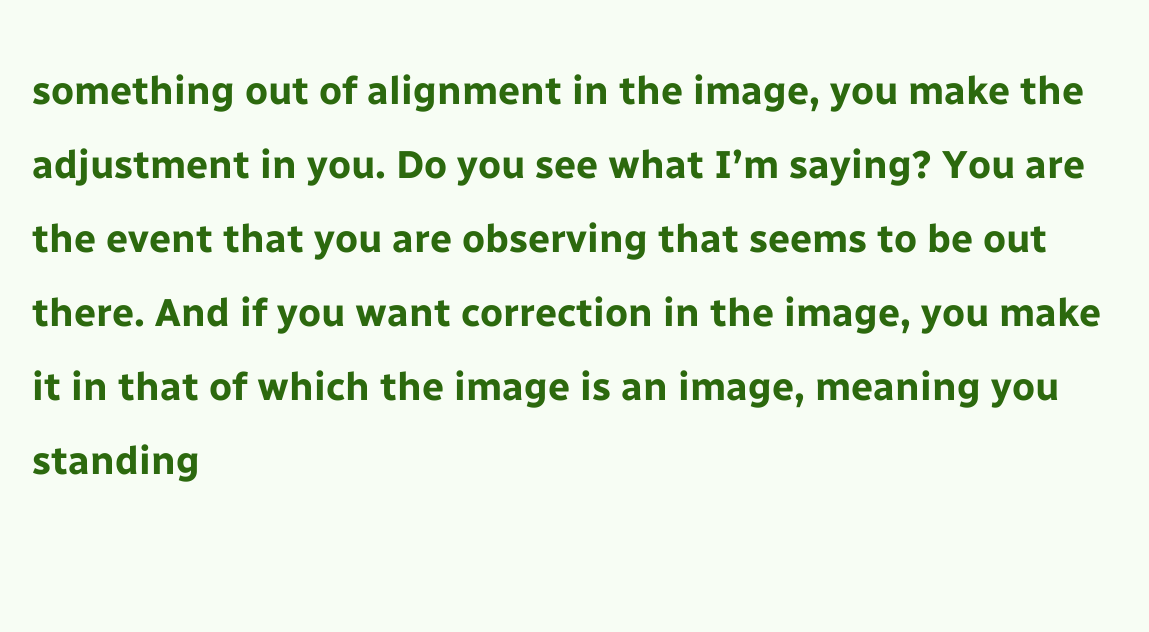something out of alignment in the image, you make the adjustment in you. Do you see what I’m saying? You are the event that you are observing that seems to be out there. And if you want correction in the image, you make it in that of which the image is an image, meaning you standing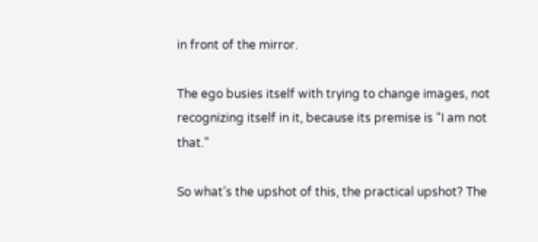in front of the mirror.

The ego busies itself with trying to change images, not recognizing itself in it, because its premise is “I am not that.”

So what’s the upshot of this, the practical upshot? The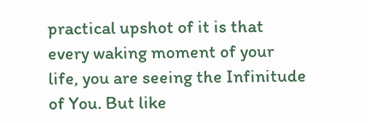practical upshot of it is that every waking moment of your life, you are seeing the Infinitude of You. But like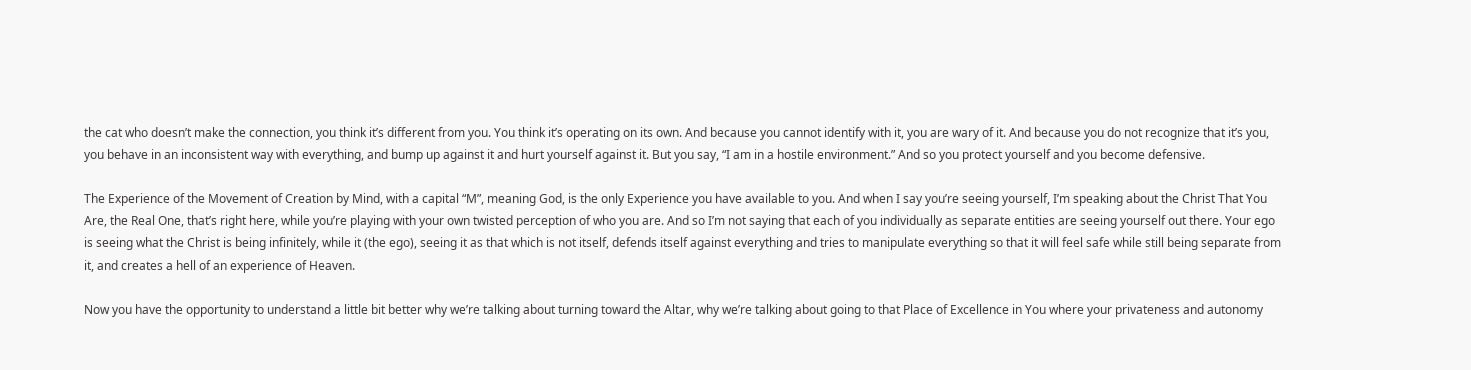the cat who doesn’t make the connection, you think it’s different from you. You think it’s operating on its own. And because you cannot identify with it, you are wary of it. And because you do not recognize that it’s you, you behave in an inconsistent way with everything, and bump up against it and hurt yourself against it. But you say, “I am in a hostile environment.” And so you protect yourself and you become defensive.

The Experience of the Movement of Creation by Mind, with a capital “M”, meaning God, is the only Experience you have available to you. And when I say you’re seeing yourself, I’m speaking about the Christ That You Are, the Real One, that’s right here, while you’re playing with your own twisted perception of who you are. And so I’m not saying that each of you individually as separate entities are seeing yourself out there. Your ego is seeing what the Christ is being infinitely, while it (the ego), seeing it as that which is not itself, defends itself against everything and tries to manipulate everything so that it will feel safe while still being separate from it, and creates a hell of an experience of Heaven.

Now you have the opportunity to understand a little bit better why we’re talking about turning toward the Altar, why we’re talking about going to that Place of Excellence in You where your privateness and autonomy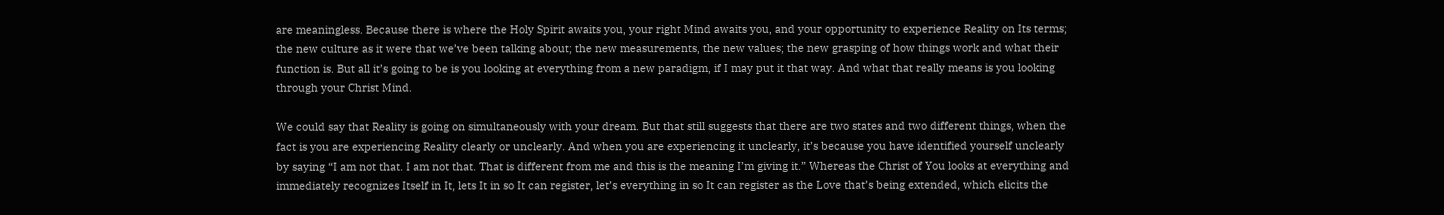are meaningless. Because there is where the Holy Spirit awaits you, your right Mind awaits you, and your opportunity to experience Reality on Its terms; the new culture as it were that we’ve been talking about; the new measurements, the new values; the new grasping of how things work and what their function is. But all it’s going to be is you looking at everything from a new paradigm, if I may put it that way. And what that really means is you looking through your Christ Mind.

We could say that Reality is going on simultaneously with your dream. But that still suggests that there are two states and two different things, when the fact is you are experiencing Reality clearly or unclearly. And when you are experiencing it unclearly, it’s because you have identified yourself unclearly by saying “I am not that. I am not that. That is different from me and this is the meaning I’m giving it.” Whereas the Christ of You looks at everything and immediately recognizes Itself in It, lets It in so It can register, let’s everything in so It can register as the Love that’s being extended, which elicits the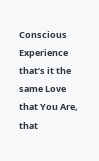Conscious Experience that’s it the same Love that You Are, that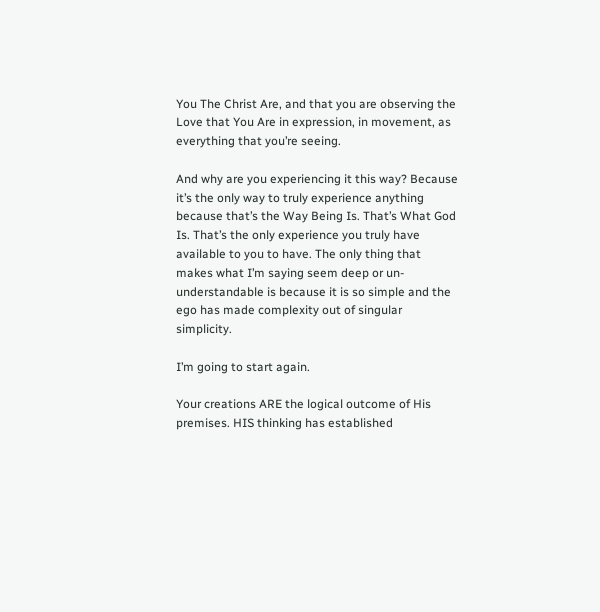You The Christ Are, and that you are observing the Love that You Are in expression, in movement, as everything that you’re seeing.

And why are you experiencing it this way? Because it’s the only way to truly experience anything because that’s the Way Being Is. That’s What God Is. That’s the only experience you truly have available to you to have. The only thing that makes what I’m saying seem deep or un-understandable is because it is so simple and the ego has made complexity out of singular simplicity.

I’m going to start again.

Your creations ARE the logical outcome of His premises. HIS thinking has established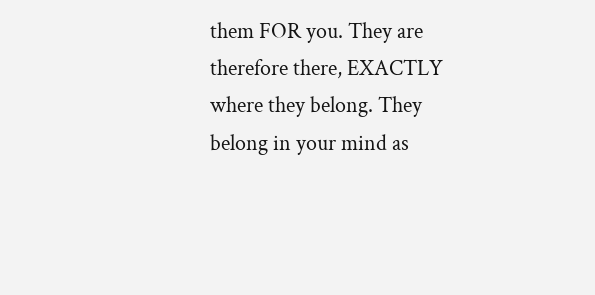them FOR you. They are therefore there, EXACTLY where they belong. They belong in your mind as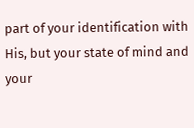part of your identification with His, but your state of mind and your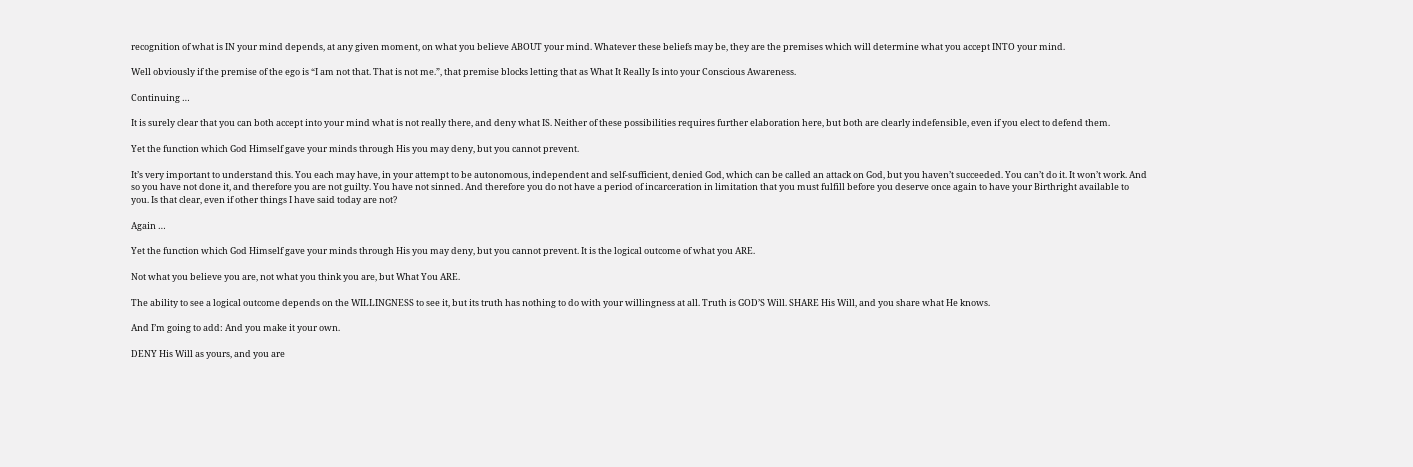recognition of what is IN your mind depends, at any given moment, on what you believe ABOUT your mind. Whatever these beliefs may be, they are the premises which will determine what you accept INTO your mind.

Well obviously if the premise of the ego is “I am not that. That is not me.”, that premise blocks letting that as What It Really Is into your Conscious Awareness.

Continuing …

It is surely clear that you can both accept into your mind what is not really there, and deny what IS. Neither of these possibilities requires further elaboration here, but both are clearly indefensible, even if you elect to defend them.

Yet the function which God Himself gave your minds through His you may deny, but you cannot prevent.

It’s very important to understand this. You each may have, in your attempt to be autonomous, independent and self-sufficient, denied God, which can be called an attack on God, but you haven’t succeeded. You can’t do it. It won’t work. And so you have not done it, and therefore you are not guilty. You have not sinned. And therefore you do not have a period of incarceration in limitation that you must fulfill before you deserve once again to have your Birthright available to you. Is that clear, even if other things I have said today are not?

Again …

Yet the function which God Himself gave your minds through His you may deny, but you cannot prevent. It is the logical outcome of what you ARE.

Not what you believe you are, not what you think you are, but What You ARE.

The ability to see a logical outcome depends on the WILLINGNESS to see it, but its truth has nothing to do with your willingness at all. Truth is GOD’S Will. SHARE His Will, and you share what He knows.

And I’m going to add: And you make it your own.

DENY His Will as yours, and you are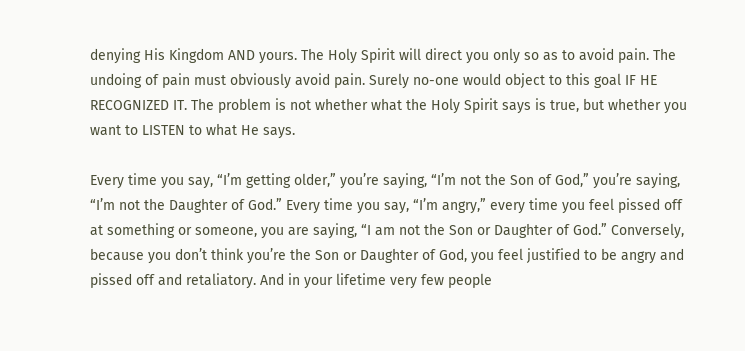denying His Kingdom AND yours. The Holy Spirit will direct you only so as to avoid pain. The undoing of pain must obviously avoid pain. Surely no-one would object to this goal IF HE RECOGNIZED IT. The problem is not whether what the Holy Spirit says is true, but whether you want to LISTEN to what He says.

Every time you say, “I’m getting older,” you’re saying, “I’m not the Son of God,” you’re saying, “I’m not the Daughter of God.” Every time you say, “I’m angry,” every time you feel pissed off at something or someone, you are saying, “I am not the Son or Daughter of God.” Conversely, because you don’t think you’re the Son or Daughter of God, you feel justified to be angry and pissed off and retaliatory. And in your lifetime very few people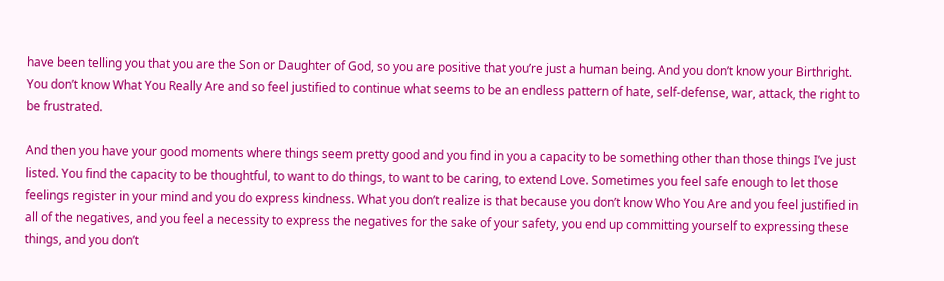have been telling you that you are the Son or Daughter of God, so you are positive that you’re just a human being. And you don’t know your Birthright. You don’t know What You Really Are and so feel justified to continue what seems to be an endless pattern of hate, self-defense, war, attack, the right to be frustrated.

And then you have your good moments where things seem pretty good and you find in you a capacity to be something other than those things I’ve just listed. You find the capacity to be thoughtful, to want to do things, to want to be caring, to extend Love. Sometimes you feel safe enough to let those feelings register in your mind and you do express kindness. What you don’t realize is that because you don’t know Who You Are and you feel justified in all of the negatives, and you feel a necessity to express the negatives for the sake of your safety, you end up committing yourself to expressing these things, and you don’t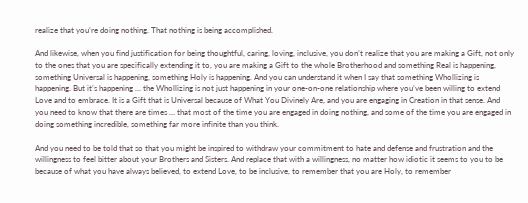realize that you’re doing nothing. That nothing is being accomplished.

And likewise, when you find justification for being thoughtful, caring, loving, inclusive, you don’t realize that you are making a Gift, not only to the ones that you are specifically extending it to, you are making a Gift to the whole Brotherhood and something Real is happening, something Universal is happening, something Holy is happening. And you can understand it when I say that something Whollizing is happening. But it’s happening … the Whollizing is not just happening in your one-on-one relationship where you’ve been willing to extend Love and to embrace. It is a Gift that is Universal because of What You Divinely Are, and you are engaging in Creation in that sense. And you need to know that there are times … that most of the time you are engaged in doing nothing, and some of the time you are engaged in doing something incredible, something far more infinite than you think.

And you need to be told that so that you might be inspired to withdraw your commitment to hate and defense and frustration and the willingness to feel bitter about your Brothers and Sisters. And replace that with a willingness, no matter how idiotic it seems to you to be because of what you have always believed, to extend Love, to be inclusive, to remember that you are Holy, to remember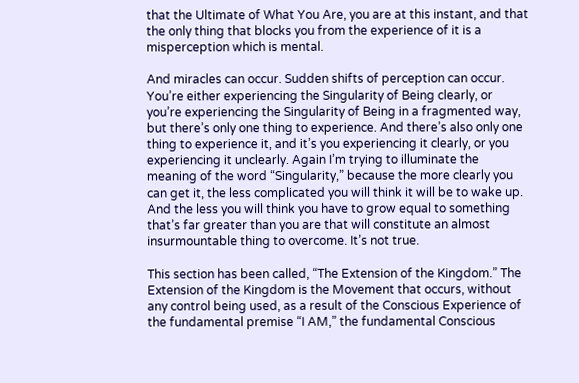that the Ultimate of What You Are, you are at this instant, and that the only thing that blocks you from the experience of it is a misperception which is mental.

And miracles can occur. Sudden shifts of perception can occur. You’re either experiencing the Singularity of Being clearly, or you’re experiencing the Singularity of Being in a fragmented way, but there’s only one thing to experience. And there’s also only one thing to experience it, and it’s you experiencing it clearly, or you experiencing it unclearly. Again I’m trying to illuminate the meaning of the word “Singularity,” because the more clearly you can get it, the less complicated you will think it will be to wake up. And the less you will think you have to grow equal to something that’s far greater than you are that will constitute an almost insurmountable thing to overcome. It’s not true.

This section has been called, “The Extension of the Kingdom.” The Extension of the Kingdom is the Movement that occurs, without any control being used, as a result of the Conscious Experience of the fundamental premise “I AM,” the fundamental Conscious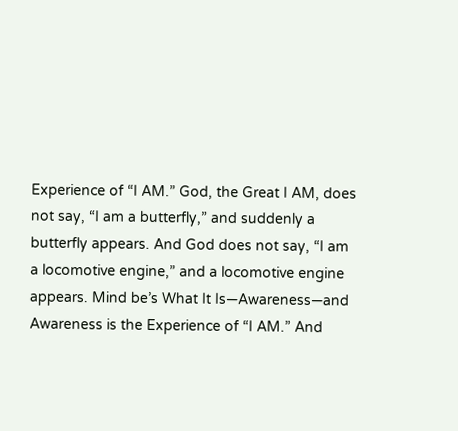Experience of “I AM.” God, the Great I AM, does not say, “I am a butterfly,” and suddenly a butterfly appears. And God does not say, “I am a locomotive engine,” and a locomotive engine appears. Mind be’s What It Is—Awareness—and Awareness is the Experience of “I AM.” And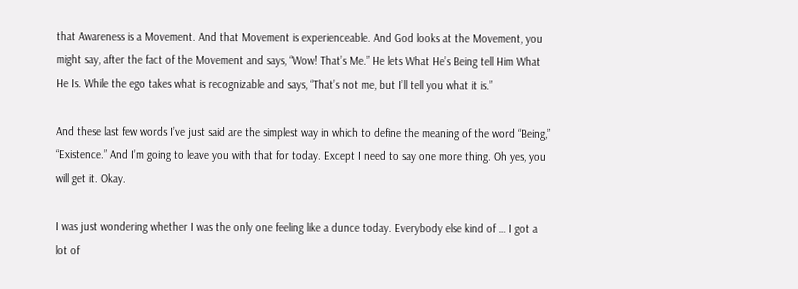that Awareness is a Movement. And that Movement is experienceable. And God looks at the Movement, you might say, after the fact of the Movement and says, “Wow! That’s Me.” He lets What He’s Being tell Him What He Is. While the ego takes what is recognizable and says, “That’s not me, but I’ll tell you what it is.”

And these last few words I’ve just said are the simplest way in which to define the meaning of the word “Being,” “Existence.” And I’m going to leave you with that for today. Except I need to say one more thing. Oh yes, you will get it. Okay.

I was just wondering whether I was the only one feeling like a dunce today. Everybody else kind of … I got a lot of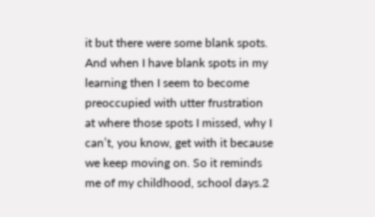it but there were some blank spots. And when I have blank spots in my learning then I seem to become preoccupied with utter frustration at where those spots I missed, why I can’t, you know, get with it because we keep moving on. So it reminds me of my childhood, school days.2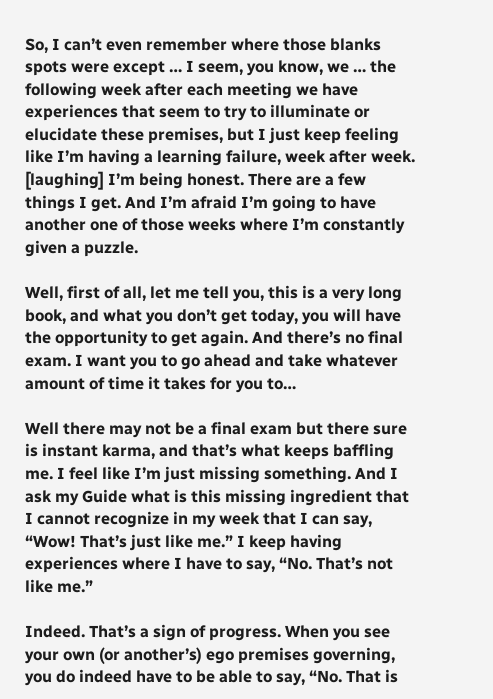So, I can’t even remember where those blanks spots were except … I seem, you know, we … the following week after each meeting we have experiences that seem to try to illuminate or elucidate these premises, but I just keep feeling like I’m having a learning failure, week after week. [laughing] I’m being honest. There are a few things I get. And I’m afraid I’m going to have another one of those weeks where I’m constantly given a puzzle.

Well, first of all, let me tell you, this is a very long book, and what you don’t get today, you will have the opportunity to get again. And there’s no final exam. I want you to go ahead and take whatever amount of time it takes for you to…

Well there may not be a final exam but there sure is instant karma, and that’s what keeps baffling me. I feel like I’m just missing something. And I ask my Guide what is this missing ingredient that I cannot recognize in my week that I can say, “Wow! That’s just like me.” I keep having experiences where I have to say, “No. That’s not like me.”

Indeed. That’s a sign of progress. When you see your own (or another’s) ego premises governing, you do indeed have to be able to say, “No. That is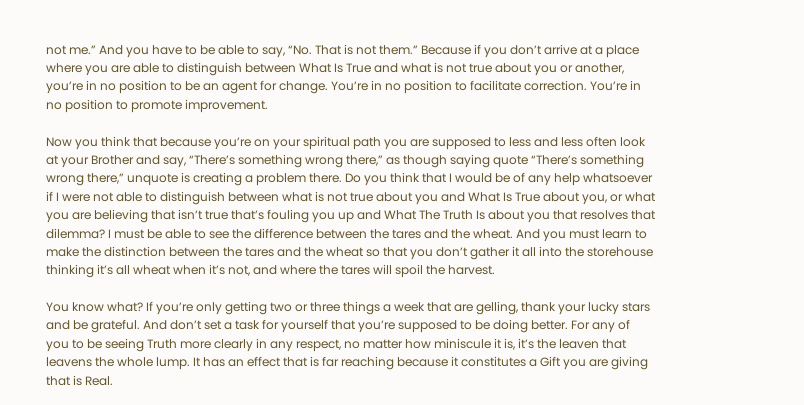not me.” And you have to be able to say, “No. That is not them.” Because if you don’t arrive at a place where you are able to distinguish between What Is True and what is not true about you or another, you’re in no position to be an agent for change. You’re in no position to facilitate correction. You’re in no position to promote improvement.

Now you think that because you’re on your spiritual path you are supposed to less and less often look at your Brother and say, “There’s something wrong there,” as though saying quote “There’s something wrong there,” unquote is creating a problem there. Do you think that I would be of any help whatsoever if I were not able to distinguish between what is not true about you and What Is True about you, or what you are believing that isn’t true that’s fouling you up and What The Truth Is about you that resolves that dilemma? I must be able to see the difference between the tares and the wheat. And you must learn to make the distinction between the tares and the wheat so that you don’t gather it all into the storehouse thinking it’s all wheat when it’s not, and where the tares will spoil the harvest.

You know what? If you’re only getting two or three things a week that are gelling, thank your lucky stars and be grateful. And don’t set a task for yourself that you’re supposed to be doing better. For any of you to be seeing Truth more clearly in any respect, no matter how miniscule it is, it’s the leaven that leavens the whole lump. It has an effect that is far reaching because it constitutes a Gift you are giving that is Real.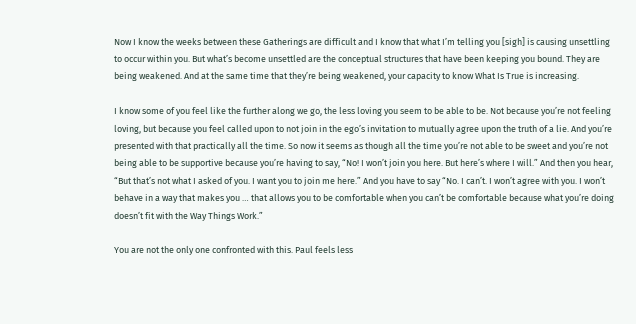Now I know the weeks between these Gatherings are difficult and I know that what I’m telling you [sigh] is causing unsettling to occur within you. But what’s become unsettled are the conceptual structures that have been keeping you bound. They are being weakened. And at the same time that they’re being weakened, your capacity to know What Is True is increasing.

I know some of you feel like the further along we go, the less loving you seem to be able to be. Not because you’re not feeling loving, but because you feel called upon to not join in the ego’s invitation to mutually agree upon the truth of a lie. And you’re presented with that practically all the time. So now it seems as though all the time you’re not able to be sweet and you’re not being able to be supportive because you’re having to say, “No! I won’t join you here. But here’s where I will.” And then you hear, “But that’s not what I asked of you. I want you to join me here.” And you have to say “No. I can’t. I won’t agree with you. I won’t behave in a way that makes you … that allows you to be comfortable when you can’t be comfortable because what you’re doing doesn’t fit with the Way Things Work.”

You are not the only one confronted with this. Paul feels less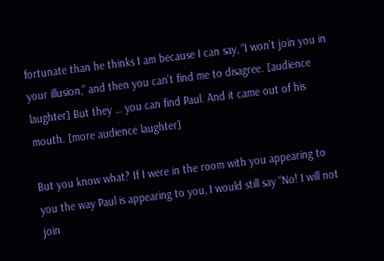fortunate than he thinks I am because I can say, “I won’t join you in your illusion,” and then you can’t find me to disagree. [audience laughter] But they … you can find Paul. And it came out of his mouth. [more audience laughter]

But you know what? If I were in the room with you appearing to you the way Paul is appearing to you, I would still say “No! I will not join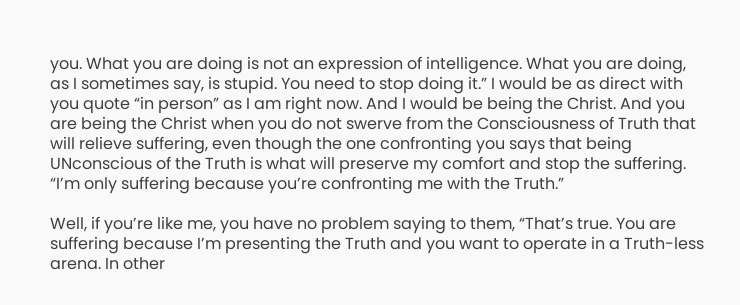you. What you are doing is not an expression of intelligence. What you are doing, as I sometimes say, is stupid. You need to stop doing it.” I would be as direct with you quote “in person” as I am right now. And I would be being the Christ. And you are being the Christ when you do not swerve from the Consciousness of Truth that will relieve suffering, even though the one confronting you says that being UNconscious of the Truth is what will preserve my comfort and stop the suffering. “I’m only suffering because you’re confronting me with the Truth.”

Well, if you’re like me, you have no problem saying to them, “That’s true. You are suffering because I’m presenting the Truth and you want to operate in a Truth-less arena. In other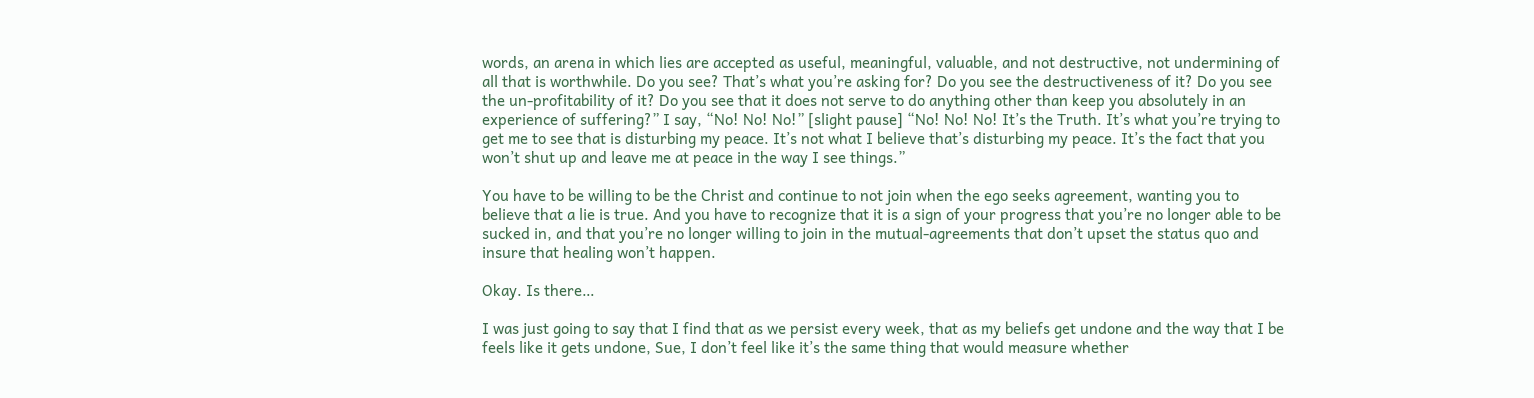words, an arena in which lies are accepted as useful, meaningful, valuable, and not destructive, not undermining of all that is worthwhile. Do you see? That’s what you’re asking for? Do you see the destructiveness of it? Do you see the un-profitability of it? Do you see that it does not serve to do anything other than keep you absolutely in an experience of suffering?” I say, “No! No! No!” [slight pause] “No! No! No! It’s the Truth. It’s what you’re trying to get me to see that is disturbing my peace. It’s not what I believe that’s disturbing my peace. It’s the fact that you won’t shut up and leave me at peace in the way I see things.”

You have to be willing to be the Christ and continue to not join when the ego seeks agreement, wanting you to believe that a lie is true. And you have to recognize that it is a sign of your progress that you’re no longer able to be sucked in, and that you’re no longer willing to join in the mutual-agreements that don’t upset the status quo and insure that healing won’t happen.

Okay. Is there…

I was just going to say that I find that as we persist every week, that as my beliefs get undone and the way that I be feels like it gets undone, Sue, I don’t feel like it’s the same thing that would measure whether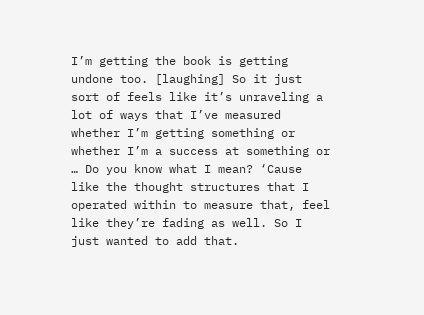I’m getting the book is getting undone too. [laughing] So it just sort of feels like it’s unraveling a lot of ways that I’ve measured whether I’m getting something or whether I’m a success at something or … Do you know what I mean? ‘Cause like the thought structures that I operated within to measure that, feel like they’re fading as well. So I just wanted to add that.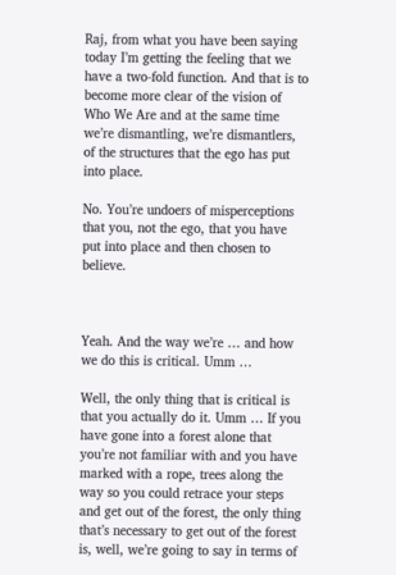Raj, from what you have been saying today I’m getting the feeling that we have a two-fold function. And that is to become more clear of the vision of Who We Are and at the same time we’re dismantling, we’re dismantlers, of the structures that the ego has put into place.

No. You’re undoers of misperceptions that you, not the ego, that you have put into place and then chosen to believe.



Yeah. And the way we’re … and how we do this is critical. Umm …

Well, the only thing that is critical is that you actually do it. Umm … If you have gone into a forest alone that you’re not familiar with and you have marked with a rope, trees along the way so you could retrace your steps and get out of the forest, the only thing that’s necessary to get out of the forest is, well, we’re going to say in terms of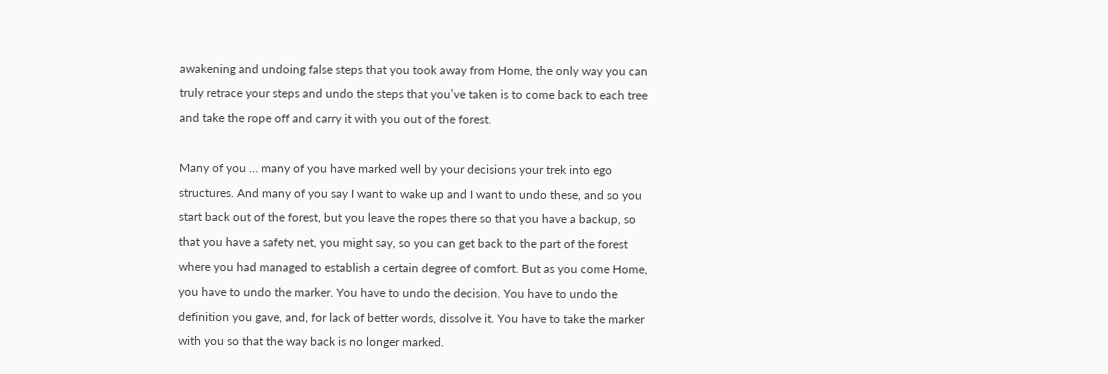awakening and undoing false steps that you took away from Home, the only way you can truly retrace your steps and undo the steps that you’ve taken is to come back to each tree and take the rope off and carry it with you out of the forest.

Many of you … many of you have marked well by your decisions your trek into ego structures. And many of you say I want to wake up and I want to undo these, and so you start back out of the forest, but you leave the ropes there so that you have a backup, so that you have a safety net, you might say, so you can get back to the part of the forest where you had managed to establish a certain degree of comfort. But as you come Home, you have to undo the marker. You have to undo the decision. You have to undo the definition you gave, and, for lack of better words, dissolve it. You have to take the marker with you so that the way back is no longer marked.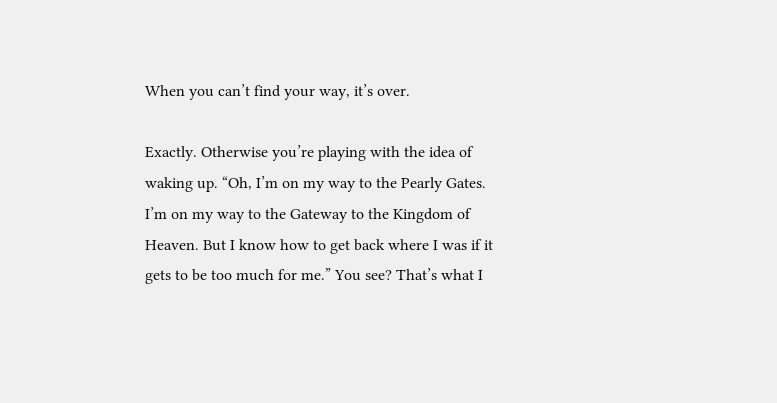When you can’t find your way, it’s over.

Exactly. Otherwise you’re playing with the idea of waking up. “Oh, I’m on my way to the Pearly Gates. I’m on my way to the Gateway to the Kingdom of Heaven. But I know how to get back where I was if it gets to be too much for me.” You see? That’s what I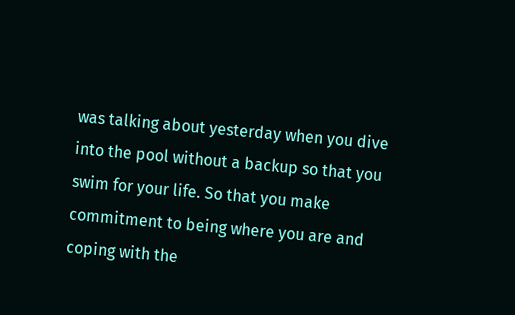was talking about yesterday when you dive into the pool without a backup so that you swim for your life. So that you make commitment to being where you are and coping with the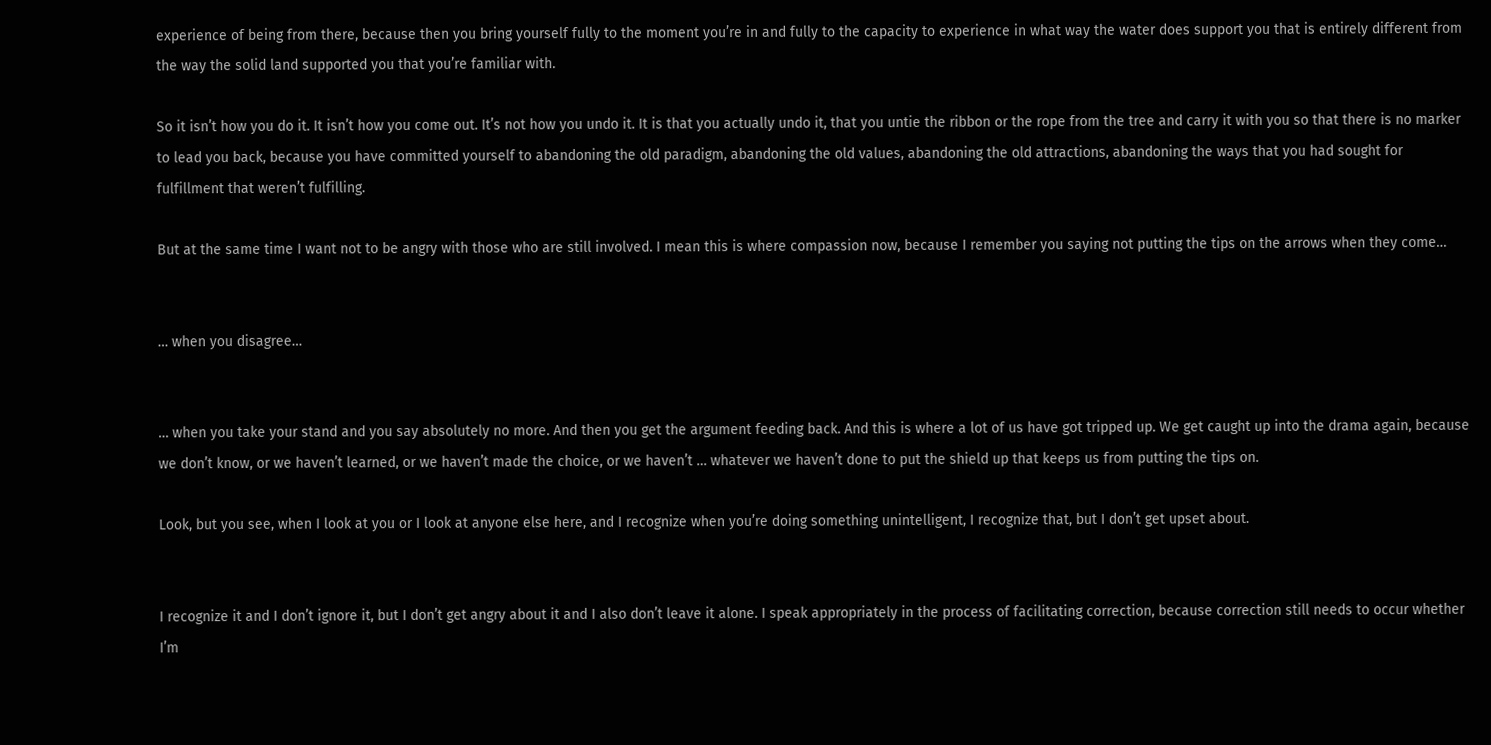experience of being from there, because then you bring yourself fully to the moment you’re in and fully to the capacity to experience in what way the water does support you that is entirely different from the way the solid land supported you that you’re familiar with.

So it isn’t how you do it. It isn’t how you come out. It’s not how you undo it. It is that you actually undo it, that you untie the ribbon or the rope from the tree and carry it with you so that there is no marker to lead you back, because you have committed yourself to abandoning the old paradigm, abandoning the old values, abandoning the old attractions, abandoning the ways that you had sought for fulfillment that weren’t fulfilling.

But at the same time I want not to be angry with those who are still involved. I mean this is where compassion now, because I remember you saying not putting the tips on the arrows when they come…


… when you disagree…


… when you take your stand and you say absolutely no more. And then you get the argument feeding back. And this is where a lot of us have got tripped up. We get caught up into the drama again, because we don’t know, or we haven’t learned, or we haven’t made the choice, or we haven’t … whatever we haven’t done to put the shield up that keeps us from putting the tips on.

Look, but you see, when I look at you or I look at anyone else here, and I recognize when you’re doing something unintelligent, I recognize that, but I don’t get upset about.


I recognize it and I don’t ignore it, but I don’t get angry about it and I also don’t leave it alone. I speak appropriately in the process of facilitating correction, because correction still needs to occur whether I’m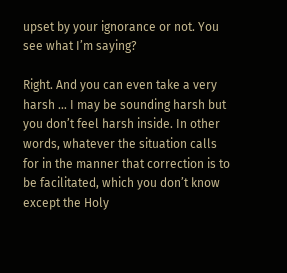upset by your ignorance or not. You see what I’m saying?

Right. And you can even take a very harsh … I may be sounding harsh but you don’t feel harsh inside. In other words, whatever the situation calls for in the manner that correction is to be facilitated, which you don’t know except the Holy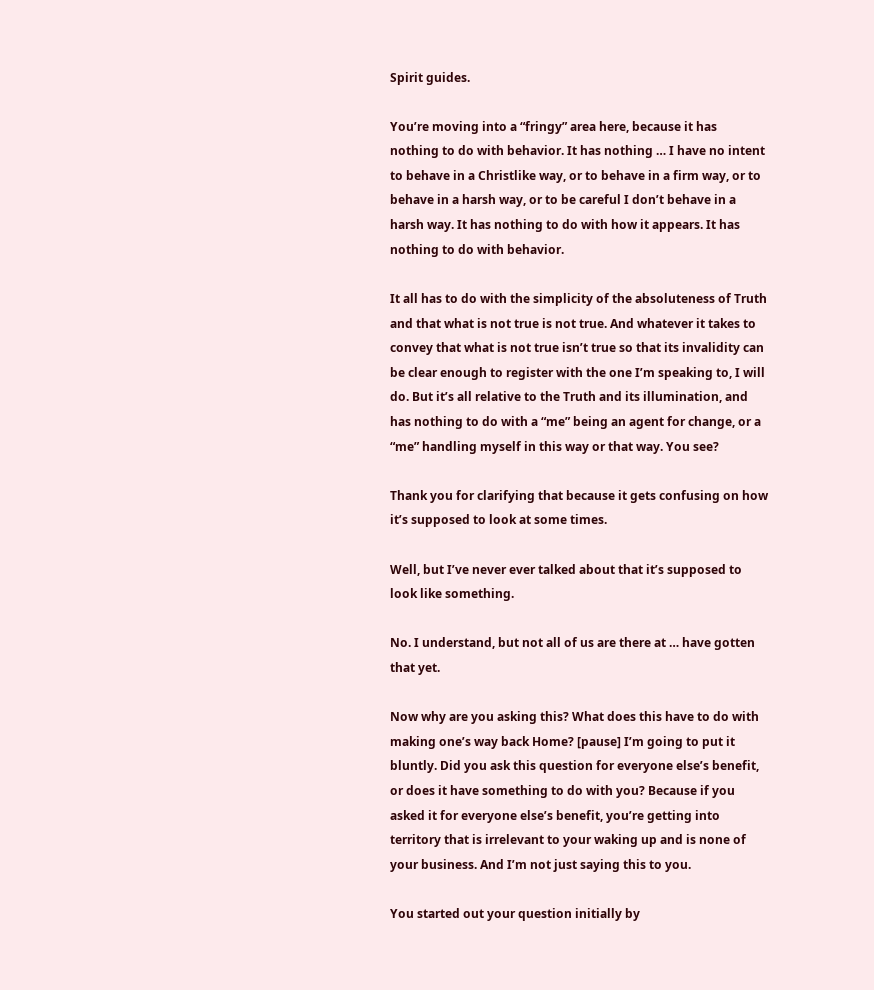Spirit guides.

You’re moving into a “fringy” area here, because it has nothing to do with behavior. It has nothing … I have no intent to behave in a Christlike way, or to behave in a firm way, or to behave in a harsh way, or to be careful I don’t behave in a harsh way. It has nothing to do with how it appears. It has nothing to do with behavior.

It all has to do with the simplicity of the absoluteness of Truth and that what is not true is not true. And whatever it takes to convey that what is not true isn’t true so that its invalidity can be clear enough to register with the one I’m speaking to, I will do. But it’s all relative to the Truth and its illumination, and has nothing to do with a “me” being an agent for change, or a “me” handling myself in this way or that way. You see?

Thank you for clarifying that because it gets confusing on how it’s supposed to look at some times.

Well, but I’ve never ever talked about that it’s supposed to look like something.

No. I understand, but not all of us are there at … have gotten that yet.

Now why are you asking this? What does this have to do with making one’s way back Home? [pause] I’m going to put it bluntly. Did you ask this question for everyone else’s benefit, or does it have something to do with you? Because if you asked it for everyone else’s benefit, you’re getting into territory that is irrelevant to your waking up and is none of your business. And I’m not just saying this to you.

You started out your question initially by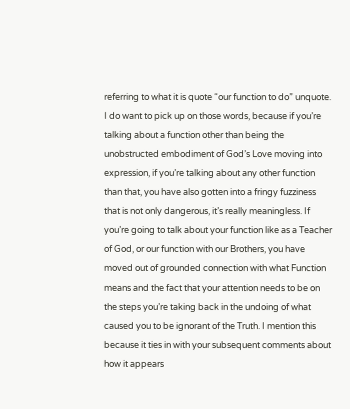referring to what it is quote “our function to do” unquote. I do want to pick up on those words, because if you’re talking about a function other than being the unobstructed embodiment of God’s Love moving into expression, if you’re talking about any other function than that, you have also gotten into a fringy fuzziness that is not only dangerous, it’s really meaningless. If you’re going to talk about your function like as a Teacher of God, or our function with our Brothers, you have moved out of grounded connection with what Function means and the fact that your attention needs to be on the steps you’re taking back in the undoing of what caused you to be ignorant of the Truth. I mention this because it ties in with your subsequent comments about how it appears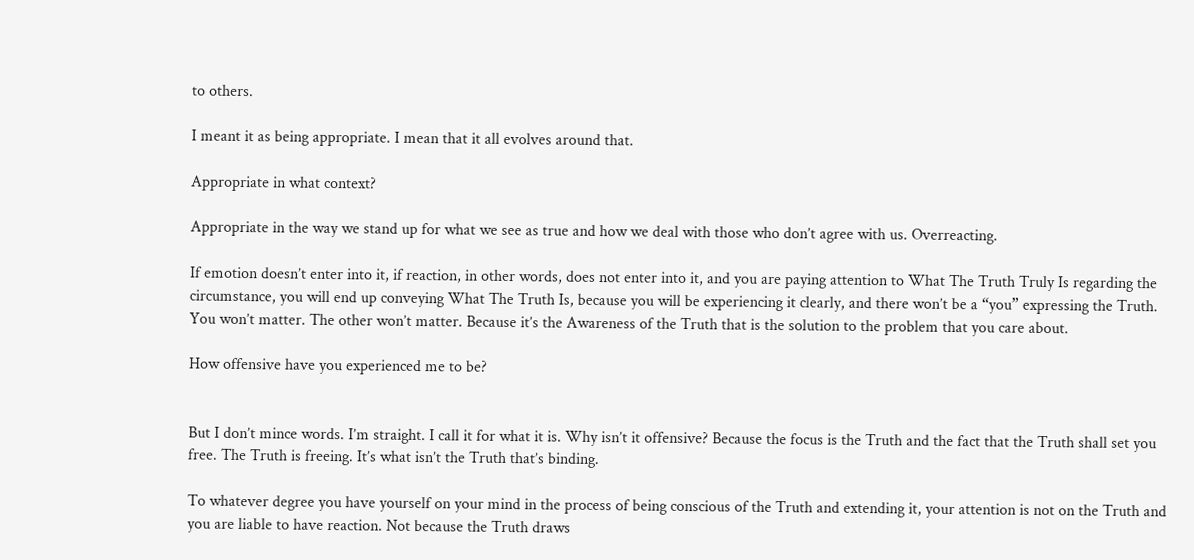to others.

I meant it as being appropriate. I mean that it all evolves around that.

Appropriate in what context?

Appropriate in the way we stand up for what we see as true and how we deal with those who don’t agree with us. Overreacting.

If emotion doesn’t enter into it, if reaction, in other words, does not enter into it, and you are paying attention to What The Truth Truly Is regarding the circumstance, you will end up conveying What The Truth Is, because you will be experiencing it clearly, and there won’t be a “you” expressing the Truth. You won’t matter. The other won’t matter. Because it’s the Awareness of the Truth that is the solution to the problem that you care about.

How offensive have you experienced me to be?


But I don’t mince words. I’m straight. I call it for what it is. Why isn’t it offensive? Because the focus is the Truth and the fact that the Truth shall set you free. The Truth is freeing. It’s what isn’t the Truth that’s binding.

To whatever degree you have yourself on your mind in the process of being conscious of the Truth and extending it, your attention is not on the Truth and you are liable to have reaction. Not because the Truth draws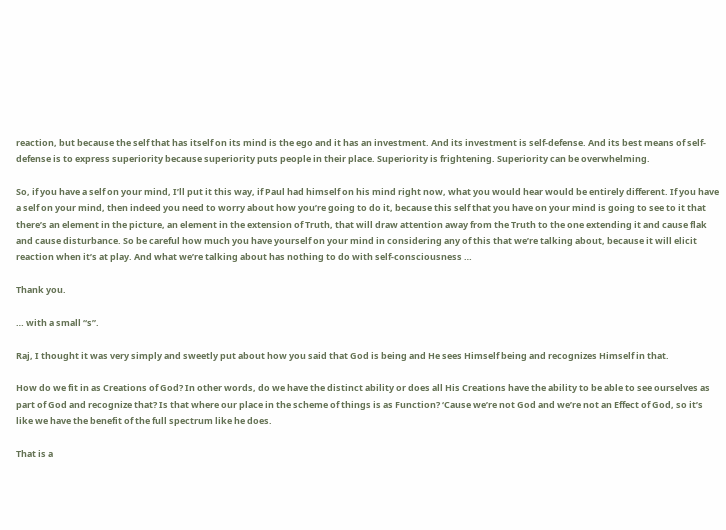reaction, but because the self that has itself on its mind is the ego and it has an investment. And its investment is self-defense. And its best means of self-defense is to express superiority because superiority puts people in their place. Superiority is frightening. Superiority can be overwhelming.

So, if you have a self on your mind, I’ll put it this way, if Paul had himself on his mind right now, what you would hear would be entirely different. If you have a self on your mind, then indeed you need to worry about how you’re going to do it, because this self that you have on your mind is going to see to it that there’s an element in the picture, an element in the extension of Truth, that will draw attention away from the Truth to the one extending it and cause flak and cause disturbance. So be careful how much you have yourself on your mind in considering any of this that we’re talking about, because it will elicit reaction when it’s at play. And what we’re talking about has nothing to do with self-consciousness …

Thank you.

… with a small “s”.

Raj, I thought it was very simply and sweetly put about how you said that God is being and He sees Himself being and recognizes Himself in that.

How do we fit in as Creations of God? In other words, do we have the distinct ability or does all His Creations have the ability to be able to see ourselves as part of God and recognize that? Is that where our place in the scheme of things is as Function? ‘Cause we’re not God and we’re not an Effect of God, so it’s like we have the benefit of the full spectrum like he does.

That is a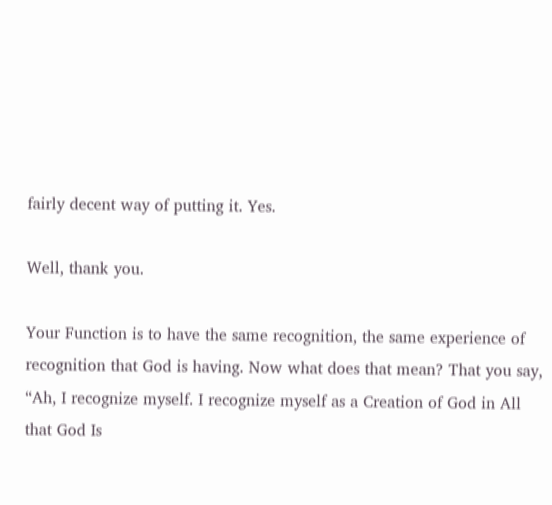fairly decent way of putting it. Yes.

Well, thank you.

Your Function is to have the same recognition, the same experience of recognition that God is having. Now what does that mean? That you say, “Ah, I recognize myself. I recognize myself as a Creation of God in All that God Is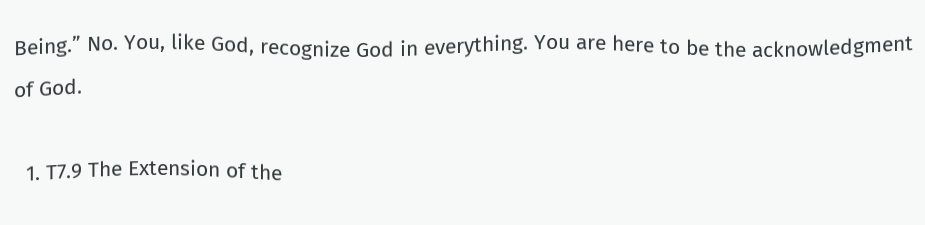Being.” No. You, like God, recognize God in everything. You are here to be the acknowledgment of God.

  1. T7.9 The Extension of the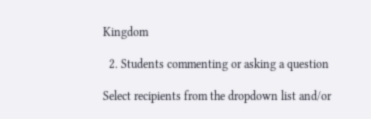Kingdom

  2. Students commenting or asking a question

Select recipients from the dropdown list and/or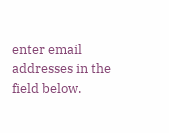enter email addresses in the field below.